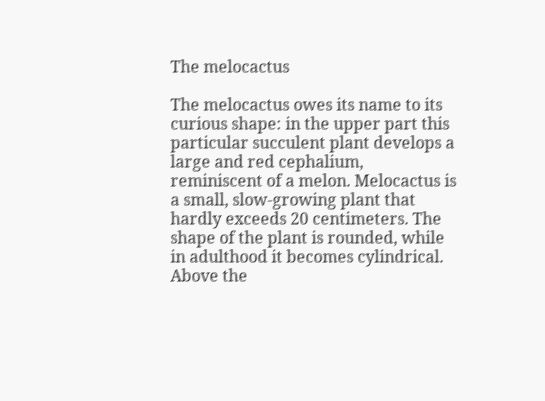The melocactus

The melocactus owes its name to its curious shape: in the upper part this particular succulent plant develops a large and red cephalium, reminiscent of a melon. Melocactus is a small, slow-growing plant that hardly exceeds 20 centimeters. The shape of the plant is rounded, while in adulthood it becomes cylindrical. Above the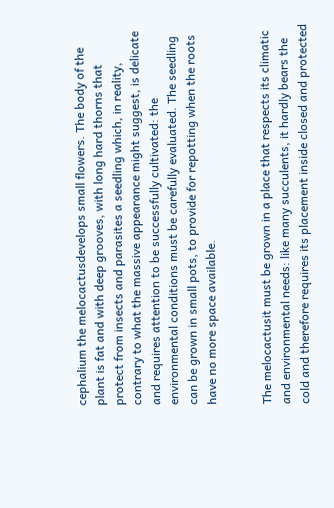cephalium the melocactusdevelops small flowers. The body of the plant is fat and with deep grooves, with long hard thorns that protect from insects and parasites a seedling which, in reality, contrary to what the massive appearance might suggest, is delicate and requires attention to be successfully cultivated: the environmental conditions must be carefully evaluated. The seedling can be grown in small pots, to provide for repotting when the roots have no more space available.


The melocactusit must be grown in a place that respects its climatic and environmental needs: like many succulents, it hardly bears the cold and therefore requires its placement inside closed and protected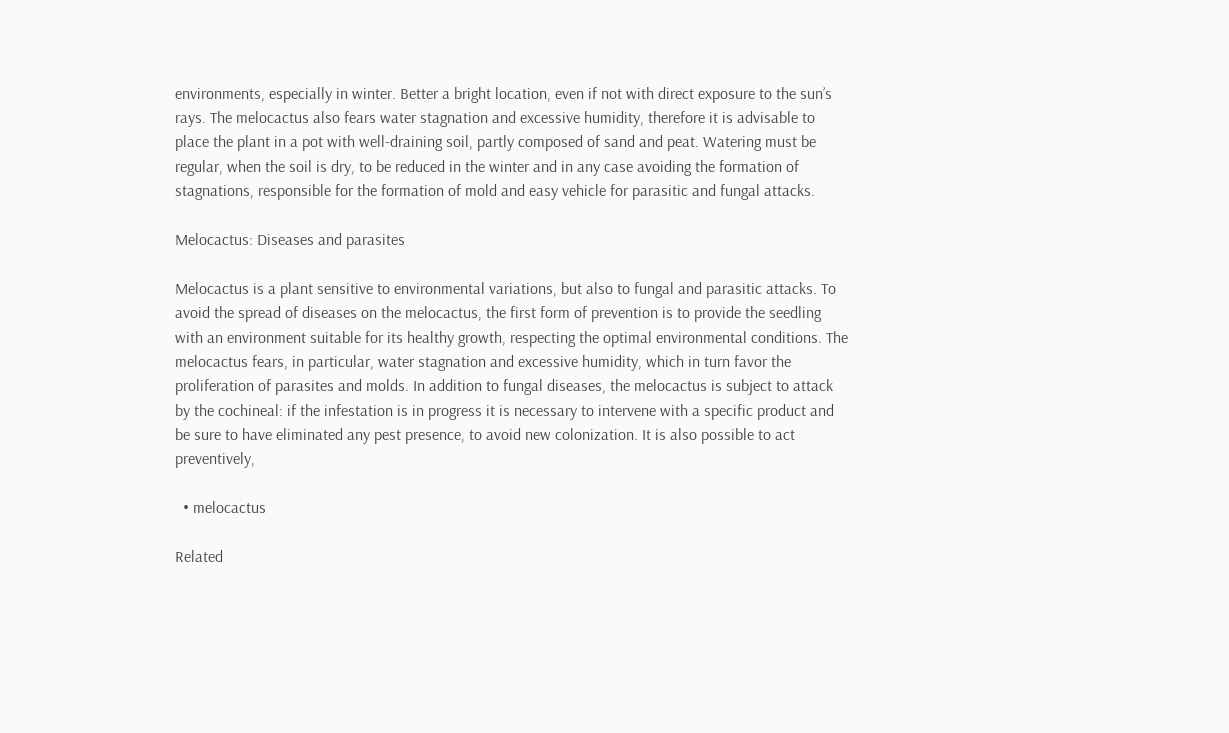environments, especially in winter. Better a bright location, even if not with direct exposure to the sun’s rays. The melocactus also fears water stagnation and excessive humidity, therefore it is advisable to place the plant in a pot with well-draining soil, partly composed of sand and peat. Watering must be regular, when the soil is dry, to be reduced in the winter and in any case avoiding the formation of stagnations, responsible for the formation of mold and easy vehicle for parasitic and fungal attacks.

Melocactus: Diseases and parasites

Melocactus is a plant sensitive to environmental variations, but also to fungal and parasitic attacks. To avoid the spread of diseases on the melocactus, the first form of prevention is to provide the seedling with an environment suitable for its healthy growth, respecting the optimal environmental conditions. The melocactus fears, in particular, water stagnation and excessive humidity, which in turn favor the proliferation of parasites and molds. In addition to fungal diseases, the melocactus is subject to attack by the cochineal: if the infestation is in progress it is necessary to intervene with a specific product and be sure to have eliminated any pest presence, to avoid new colonization. It is also possible to act preventively,

  • melocactus

Related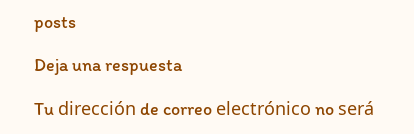posts

Deja una respuesta

Tu dirección de correo electrónico no será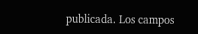publicada. Los campos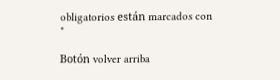obligatorios están marcados con *

Botón volver arriba